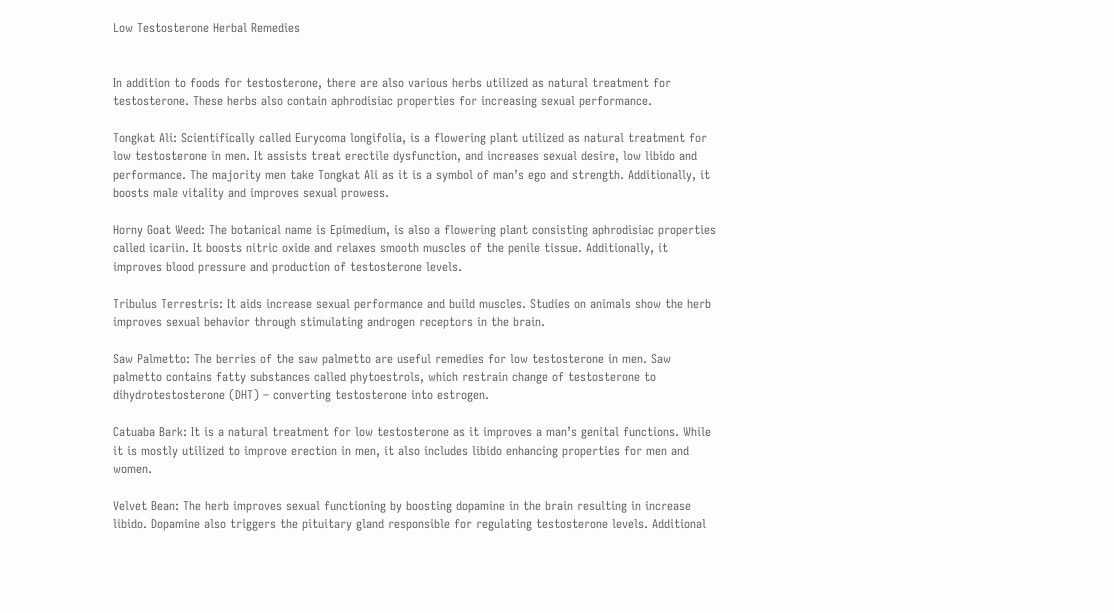Low Testosterone Herbal Remedies


In addition to foods for testosterone, there are also various herbs utilized as natural treatment for testosterone. These herbs also contain aphrodisiac properties for increasing sexual performance.

Tongkat Ali: Scientifically called Eurycoma longifolia, is a flowering plant utilized as natural treatment for low testosterone in men. It assists treat erectile dysfunction, and increases sexual desire, low libido and performance. The majority men take Tongkat Ali as it is a symbol of man’s ego and strength. Additionally, it boosts male vitality and improves sexual prowess.

Horny Goat Weed: The botanical name is Epimedium, is also a flowering plant consisting aphrodisiac properties called icariin. It boosts nitric oxide and relaxes smooth muscles of the penile tissue. Additionally, it improves blood pressure and production of testosterone levels.

Tribulus Terrestris: It aids increase sexual performance and build muscles. Studies on animals show the herb improves sexual behavior through stimulating androgen receptors in the brain.

Saw Palmetto: The berries of the saw palmetto are useful remedies for low testosterone in men. Saw palmetto contains fatty substances called phytoestrols, which restrain change of testosterone to dihydrotestosterone (DHT) – converting testosterone into estrogen.

Catuaba Bark: It is a natural treatment for low testosterone as it improves a man’s genital functions. While it is mostly utilized to improve erection in men, it also includes libido enhancing properties for men and women.

Velvet Bean: The herb improves sexual functioning by boosting dopamine in the brain resulting in increase libido. Dopamine also triggers the pituitary gland responsible for regulating testosterone levels. Additional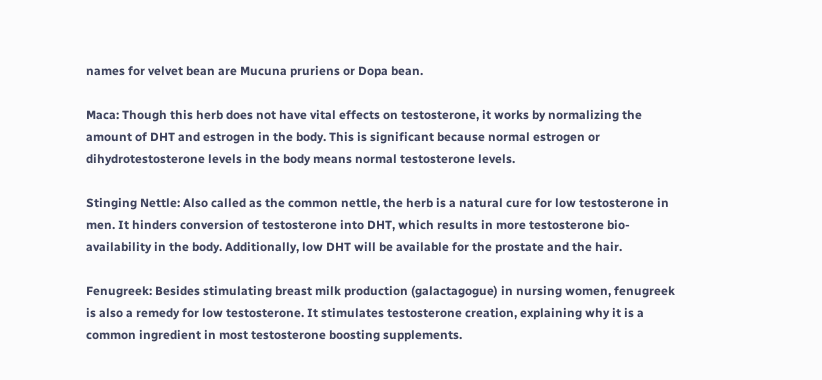names for velvet bean are Mucuna pruriens or Dopa bean.

Maca: Though this herb does not have vital effects on testosterone, it works by normalizing the amount of DHT and estrogen in the body. This is significant because normal estrogen or dihydrotestosterone levels in the body means normal testosterone levels.

Stinging Nettle: Also called as the common nettle, the herb is a natural cure for low testosterone in men. It hinders conversion of testosterone into DHT, which results in more testosterone bio-availability in the body. Additionally, low DHT will be available for the prostate and the hair.

Fenugreek: Besides stimulating breast milk production (galactagogue) in nursing women, fenugreek is also a remedy for low testosterone. It stimulates testosterone creation, explaining why it is a common ingredient in most testosterone boosting supplements.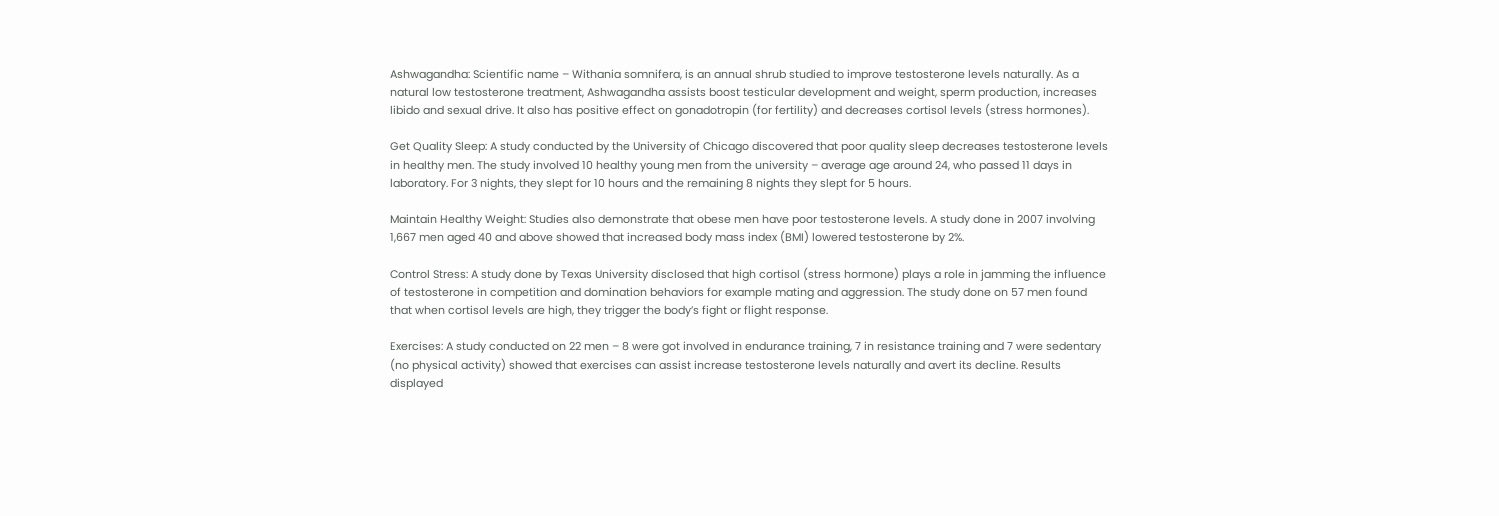Ashwagandha: Scientific name – Withania somnifera, is an annual shrub studied to improve testosterone levels naturally. As a natural low testosterone treatment, Ashwagandha assists boost testicular development and weight, sperm production, increases libido and sexual drive. It also has positive effect on gonadotropin (for fertility) and decreases cortisol levels (stress hormones).

Get Quality Sleep: A study conducted by the University of Chicago discovered that poor quality sleep decreases testosterone levels in healthy men. The study involved 10 healthy young men from the university – average age around 24, who passed 11 days in laboratory. For 3 nights, they slept for 10 hours and the remaining 8 nights they slept for 5 hours.

Maintain Healthy Weight: Studies also demonstrate that obese men have poor testosterone levels. A study done in 2007 involving 1,667 men aged 40 and above showed that increased body mass index (BMI) lowered testosterone by 2%.

Control Stress: A study done by Texas University disclosed that high cortisol (stress hormone) plays a role in jamming the influence of testosterone in competition and domination behaviors for example mating and aggression. The study done on 57 men found that when cortisol levels are high, they trigger the body’s fight or flight response.

Exercises: A study conducted on 22 men – 8 were got involved in endurance training, 7 in resistance training and 7 were sedentary (no physical activity) showed that exercises can assist increase testosterone levels naturally and avert its decline. Results displayed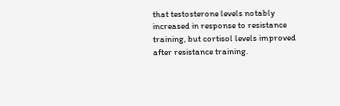that testosterone levels notably increased in response to resistance training, but cortisol levels improved after resistance training.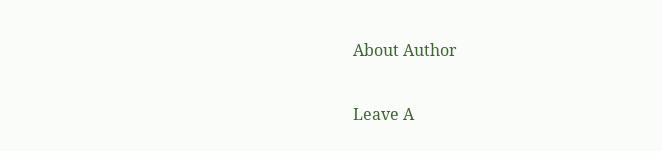About Author

Leave A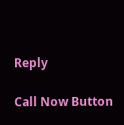Reply

Call Now Button